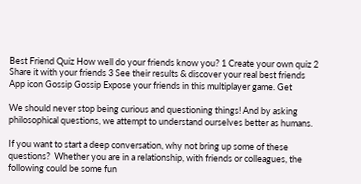Best Friend Quiz How well do your friends know you? 1 Create your own quiz 2 Share it with your friends 3 See their results & discover your real best friends
App icon Gossip Gossip Expose your friends in this multiplayer game. Get

We should never stop being curious and questioning things! And by asking philosophical questions, we attempt to understand ourselves better as humans.

If you want to start a deep conversation, why not bring up some of these questions?  Whether you are in a relationship, with friends or colleagues, the following could be some fun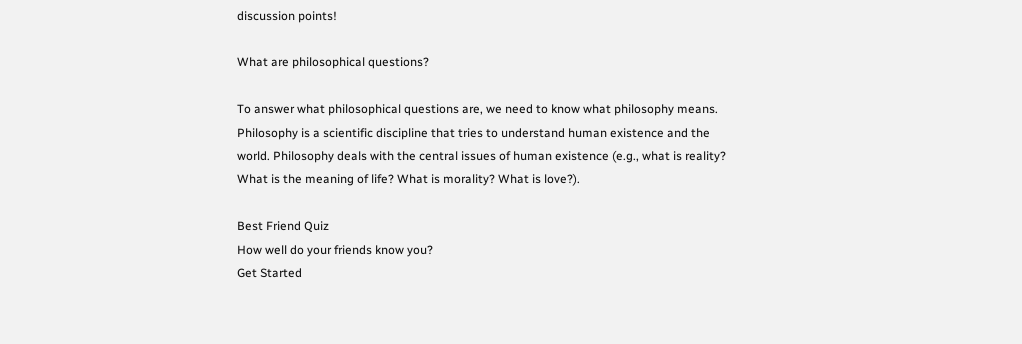discussion points!

What are philosophical questions?

To answer what philosophical questions are, we need to know what philosophy means. Philosophy is a scientific discipline that tries to understand human existence and the world. Philosophy deals with the central issues of human existence (e.g., what is reality? What is the meaning of life? What is morality? What is love?).

Best Friend Quiz
How well do your friends know you?
Get Started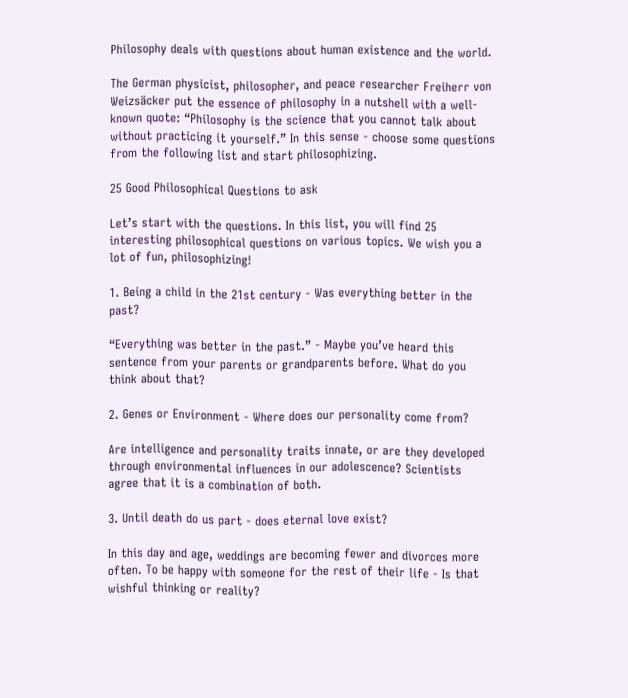Philosophy deals with questions about human existence and the world.

The German physicist, philosopher, and peace researcher Freiherr von Weizsäcker put the essence of philosophy in a nutshell with a well-known quote: “Philosophy is the science that you cannot talk about without practicing it yourself.” In this sense - choose some questions from the following list and start philosophizing.

25 Good Philosophical Questions to ask

Let’s start with the questions. In this list, you will find 25 interesting philosophical questions on various topics. We wish you a lot of fun, philosophizing!

1. Being a child in the 21st century - Was everything better in the past?

“Everything was better in the past.” - Maybe you’ve heard this sentence from your parents or grandparents before. What do you think about that?

2. Genes or Environment - Where does our personality come from?

Are intelligence and personality traits innate, or are they developed through environmental influences in our adolescence? Scientists agree that it is a combination of both.

3. Until death do us part - does eternal love exist?

In this day and age, weddings are becoming fewer and divorces more often. To be happy with someone for the rest of their life - Is that wishful thinking or reality?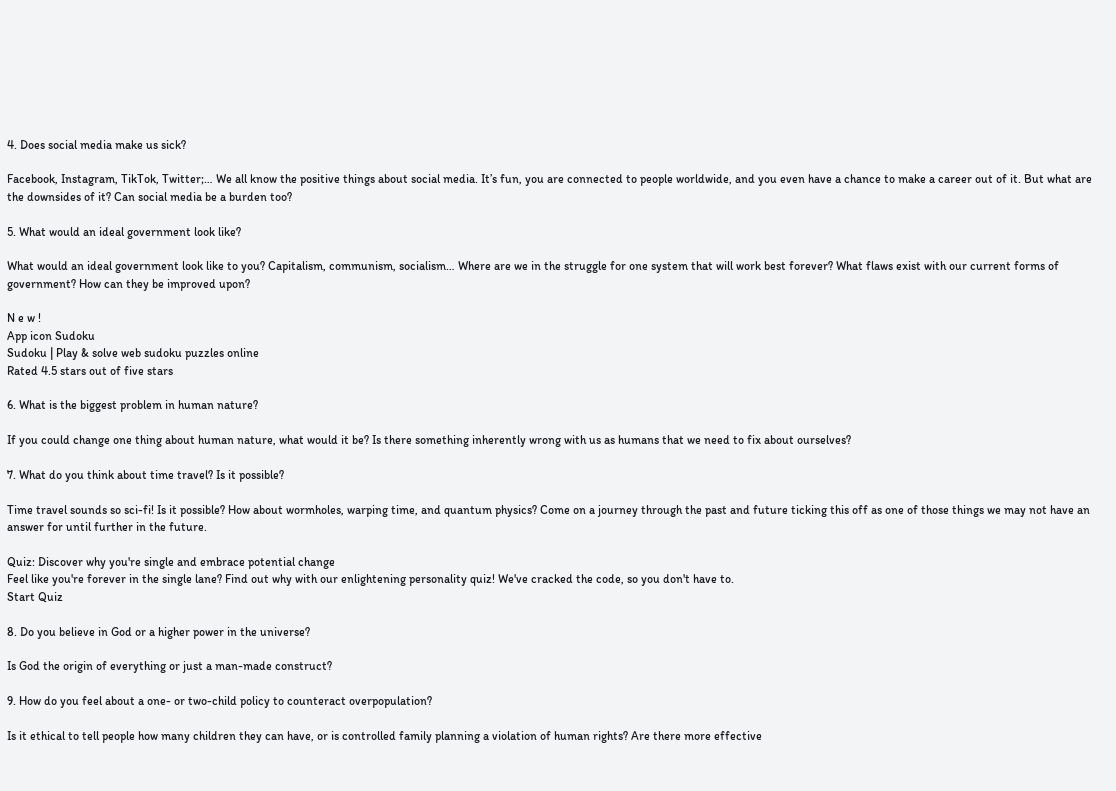4. Does social media make us sick?

Facebook, Instagram, TikTok, Twitter;… We all know the positive things about social media. It’s fun, you are connected to people worldwide, and you even have a chance to make a career out of it. But what are the downsides of it? Can social media be a burden too?

5. What would an ideal government look like?

What would an ideal government look like to you? Capitalism, communism, socialism… Where are we in the struggle for one system that will work best forever? What flaws exist with our current forms of government? How can they be improved upon?

N e w !
App icon Sudoku
Sudoku | Play & solve web sudoku puzzles online
Rated 4.5 stars out of five stars

6. What is the biggest problem in human nature?

If you could change one thing about human nature, what would it be? Is there something inherently wrong with us as humans that we need to fix about ourselves?

7. What do you think about time travel? Is it possible?

Time travel sounds so sci-fi! Is it possible? How about wormholes, warping time, and quantum physics? Come on a journey through the past and future ticking this off as one of those things we may not have an answer for until further in the future.

Quiz: Discover why you're single and embrace potential change
Feel like you're forever in the single lane? Find out why with our enlightening personality quiz! We've cracked the code, so you don't have to.
Start Quiz

8. Do you believe in God or a higher power in the universe?

Is God the origin of everything or just a man-made construct?

9. How do you feel about a one- or two-child policy to counteract overpopulation?

Is it ethical to tell people how many children they can have, or is controlled family planning a violation of human rights? Are there more effective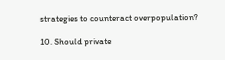strategies to counteract overpopulation?

10. Should private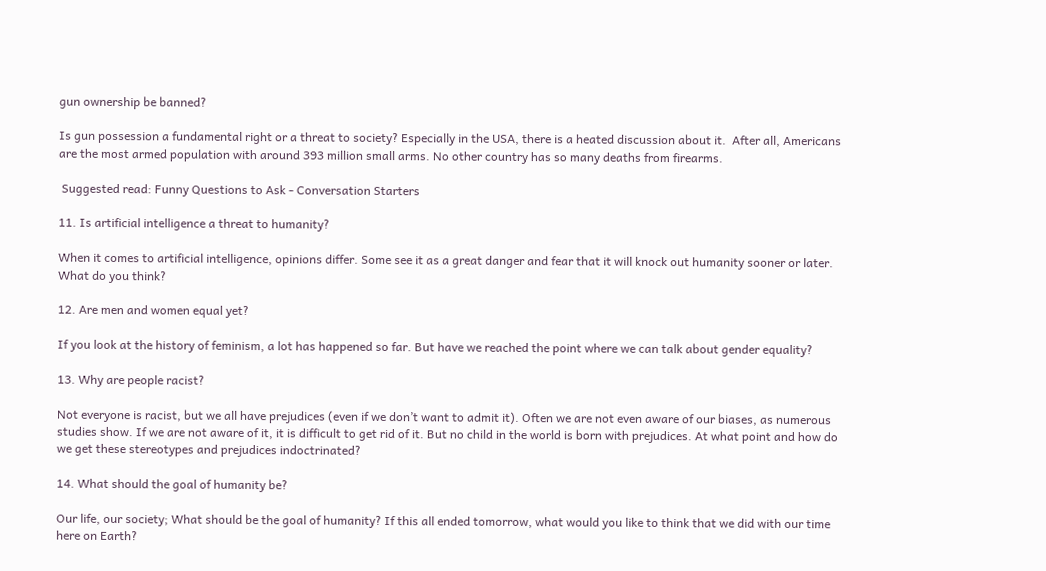gun ownership be banned?

Is gun possession a fundamental right or a threat to society? Especially in the USA, there is a heated discussion about it.  After all, Americans are the most armed population with around 393 million small arms. No other country has so many deaths from firearms.

 Suggested read: Funny Questions to Ask - Conversation Starters

11. Is artificial intelligence a threat to humanity?

When it comes to artificial intelligence, opinions differ. Some see it as a great danger and fear that it will knock out humanity sooner or later. What do you think?

12. Are men and women equal yet?

If you look at the history of feminism, a lot has happened so far. But have we reached the point where we can talk about gender equality?

13. Why are people racist?

Not everyone is racist, but we all have prejudices (even if we don’t want to admit it). Often we are not even aware of our biases, as numerous studies show. If we are not aware of it, it is difficult to get rid of it. But no child in the world is born with prejudices. At what point and how do we get these stereotypes and prejudices indoctrinated?

14. What should the goal of humanity be?

Our life, our society; What should be the goal of humanity? If this all ended tomorrow, what would you like to think that we did with our time here on Earth?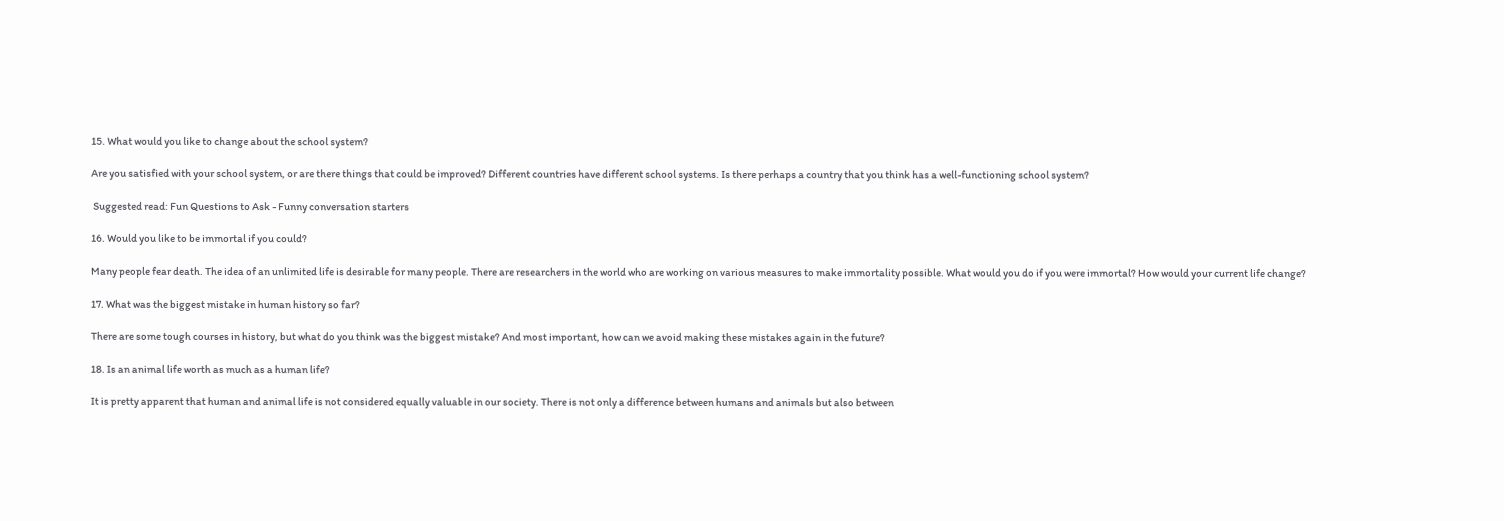15. What would you like to change about the school system?

Are you satisfied with your school system, or are there things that could be improved? Different countries have different school systems. Is there perhaps a country that you think has a well-functioning school system?

 Suggested read: Fun Questions to Ask - Funny conversation starters

16. Would you like to be immortal if you could?

Many people fear death. The idea of an unlimited life is desirable for many people. There are researchers in the world who are working on various measures to make immortality possible. What would you do if you were immortal? How would your current life change?

17. What was the biggest mistake in human history so far?

There are some tough courses in history, but what do you think was the biggest mistake? And most important, how can we avoid making these mistakes again in the future?

18. Is an animal life worth as much as a human life?

It is pretty apparent that human and animal life is not considered equally valuable in our society. There is not only a difference between humans and animals but also between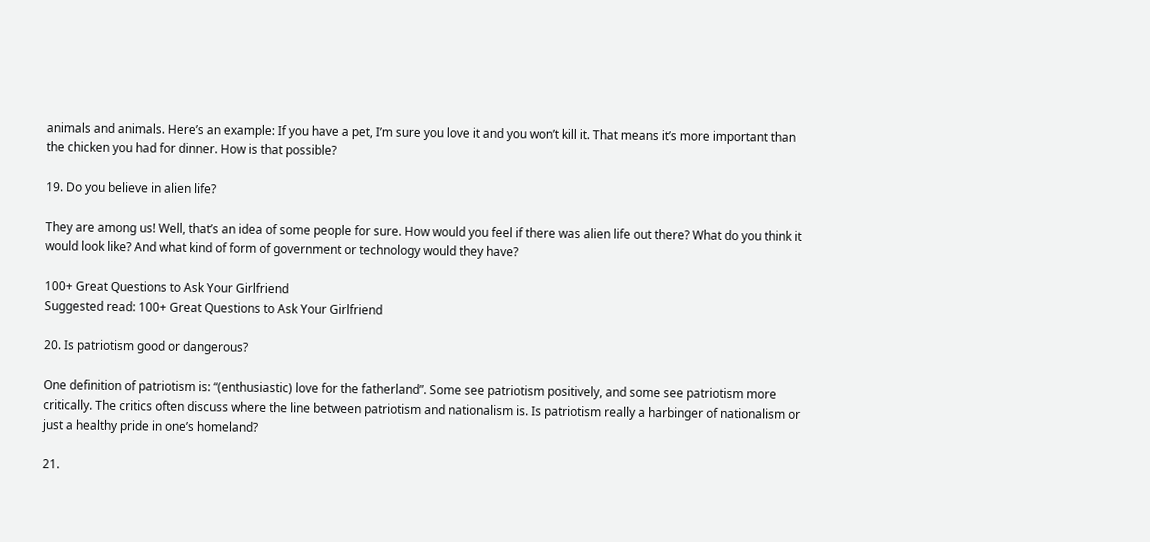animals and animals. Here’s an example: If you have a pet, I’m sure you love it and you won’t kill it. That means it’s more important than the chicken you had for dinner. How is that possible?

19. Do you believe in alien life?

They are among us! Well, that’s an idea of some people for sure. How would you feel if there was alien life out there? What do you think it would look like? And what kind of form of government or technology would they have?

100+ Great Questions to Ask Your Girlfriend
Suggested read: 100+ Great Questions to Ask Your Girlfriend

20. Is patriotism good or dangerous?

One definition of patriotism is: “(enthusiastic) love for the fatherland”. Some see patriotism positively, and some see patriotism more critically. The critics often discuss where the line between patriotism and nationalism is. Is patriotism really a harbinger of nationalism or just a healthy pride in one’s homeland?

21.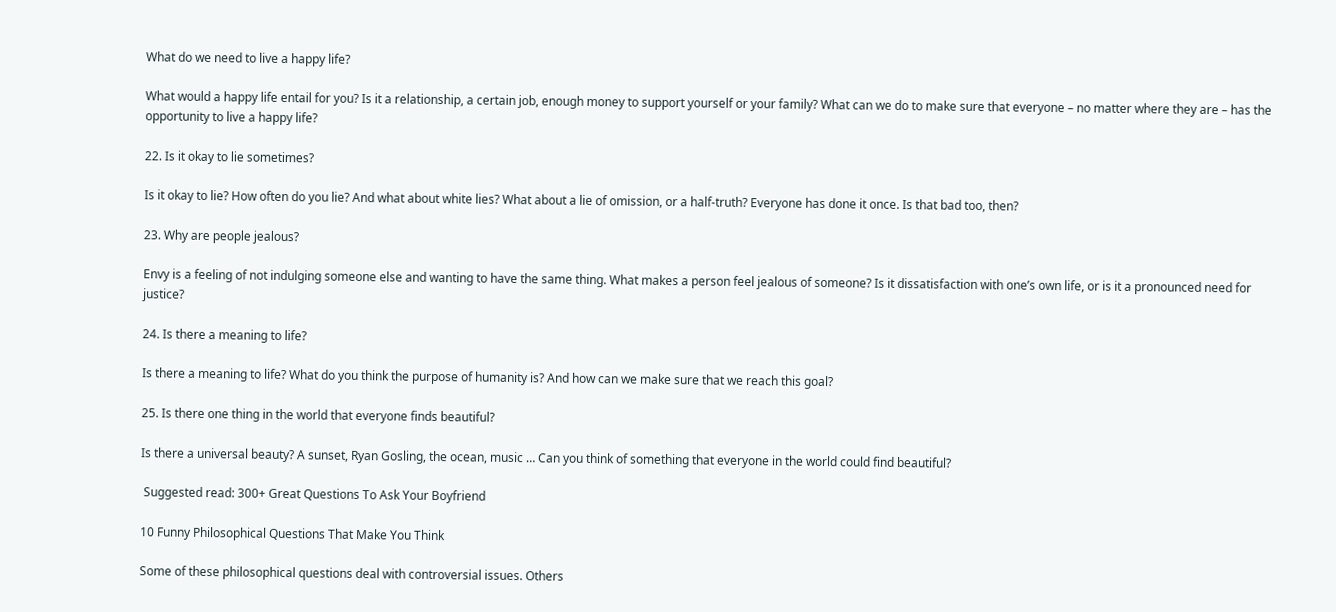What do we need to live a happy life?

What would a happy life entail for you? Is it a relationship, a certain job, enough money to support yourself or your family? What can we do to make sure that everyone – no matter where they are – has the opportunity to live a happy life?

22. Is it okay to lie sometimes?

Is it okay to lie? How often do you lie? And what about white lies? What about a lie of omission, or a half-truth? Everyone has done it once. Is that bad too, then?

23. Why are people jealous?

Envy is a feeling of not indulging someone else and wanting to have the same thing. What makes a person feel jealous of someone? Is it dissatisfaction with one’s own life, or is it a pronounced need for justice?

24. Is there a meaning to life?

Is there a meaning to life? What do you think the purpose of humanity is? And how can we make sure that we reach this goal?

25. Is there one thing in the world that everyone finds beautiful?

Is there a universal beauty? A sunset, Ryan Gosling, the ocean, music … Can you think of something that everyone in the world could find beautiful?

 Suggested read: 300+ Great Questions To Ask Your Boyfriend

10 Funny Philosophical Questions That Make You Think

Some of these philosophical questions deal with controversial issues. Others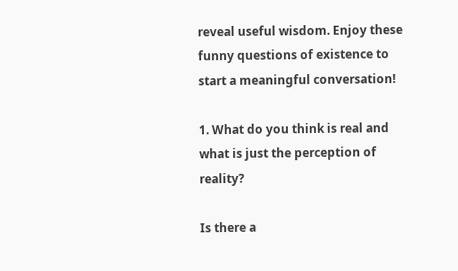reveal useful wisdom. Enjoy these funny questions of existence to start a meaningful conversation!

1. What do you think is real and what is just the perception of reality?

Is there a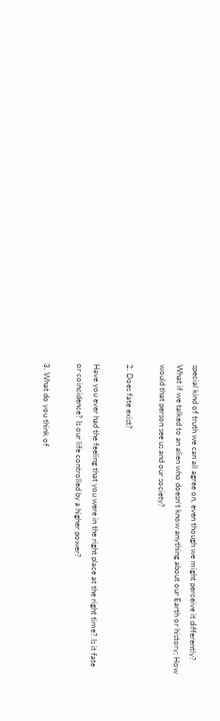special kind of truth we can all agree on, even though we might perceive it differently? What if we talked to an alien who doesn’t know anything about our Earth or history; How would that person see us and our society?

2. Does fate exist?

Have you ever had the feeling that you were in the right place at the right time? Is it fate or coincidence? Is our life controlled by a higher power?

3. What do you think of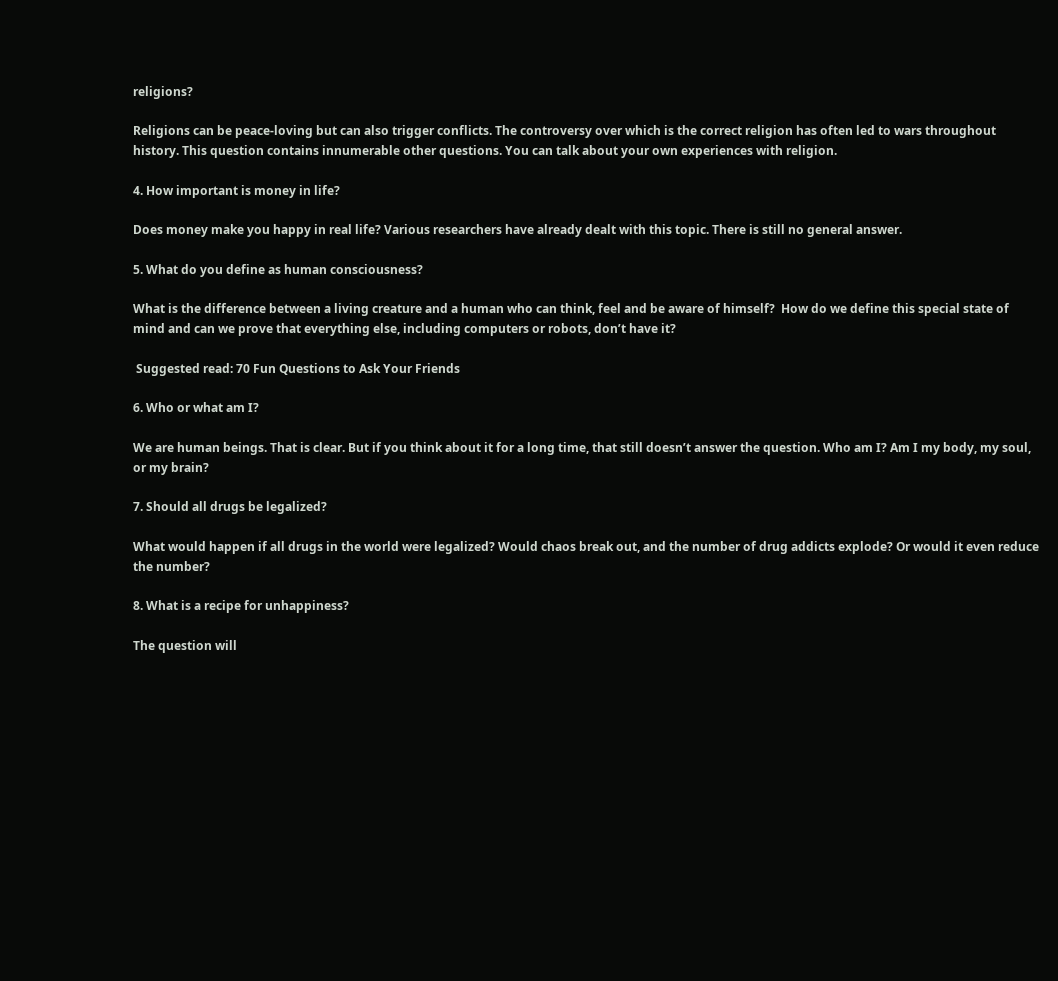religions?

Religions can be peace-loving but can also trigger conflicts. The controversy over which is the correct religion has often led to wars throughout history. This question contains innumerable other questions. You can talk about your own experiences with religion.

4. How important is money in life?

Does money make you happy in real life? Various researchers have already dealt with this topic. There is still no general answer.

5. What do you define as human consciousness?

What is the difference between a living creature and a human who can think, feel and be aware of himself?  How do we define this special state of mind and can we prove that everything else, including computers or robots, don’t have it?

 Suggested read: 70 Fun Questions to Ask Your Friends

6. Who or what am I?

We are human beings. That is clear. But if you think about it for a long time, that still doesn’t answer the question. Who am I? Am I my body, my soul, or my brain?

7. Should all drugs be legalized?

What would happen if all drugs in the world were legalized? Would chaos break out, and the number of drug addicts explode? Or would it even reduce the number?

8. What is a recipe for unhappiness?

The question will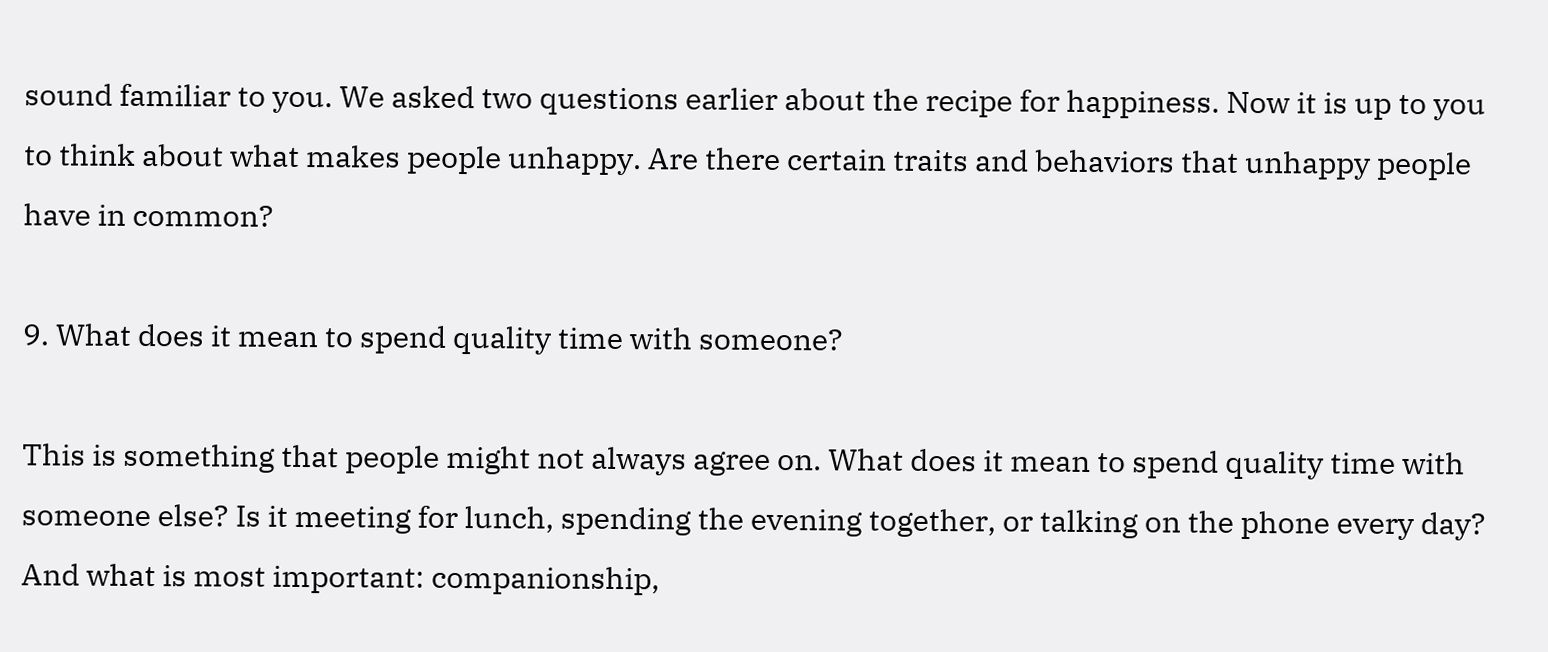sound familiar to you. We asked two questions earlier about the recipe for happiness. Now it is up to you to think about what makes people unhappy. Are there certain traits and behaviors that unhappy people have in common?

9. What does it mean to spend quality time with someone?

This is something that people might not always agree on. What does it mean to spend quality time with someone else? Is it meeting for lunch, spending the evening together, or talking on the phone every day? And what is most important: companionship,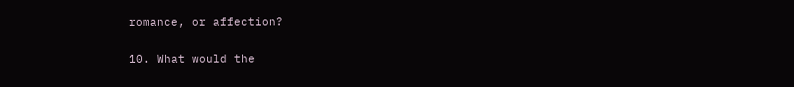romance, or affection?

10. What would the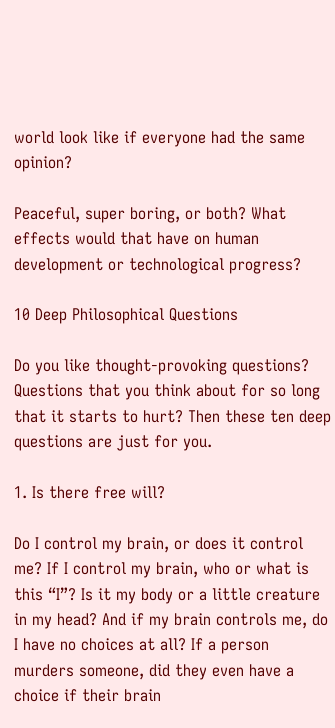world look like if everyone had the same opinion?

Peaceful, super boring, or both? What effects would that have on human development or technological progress?

10 Deep Philosophical Questions

Do you like thought-provoking questions? Questions that you think about for so long that it starts to hurt? Then these ten deep questions are just for you.

1. Is there free will?

Do I control my brain, or does it control me? If I control my brain, who or what is this “I”? Is it my body or a little creature in my head? And if my brain controls me, do I have no choices at all? If a person murders someone, did they even have a choice if their brain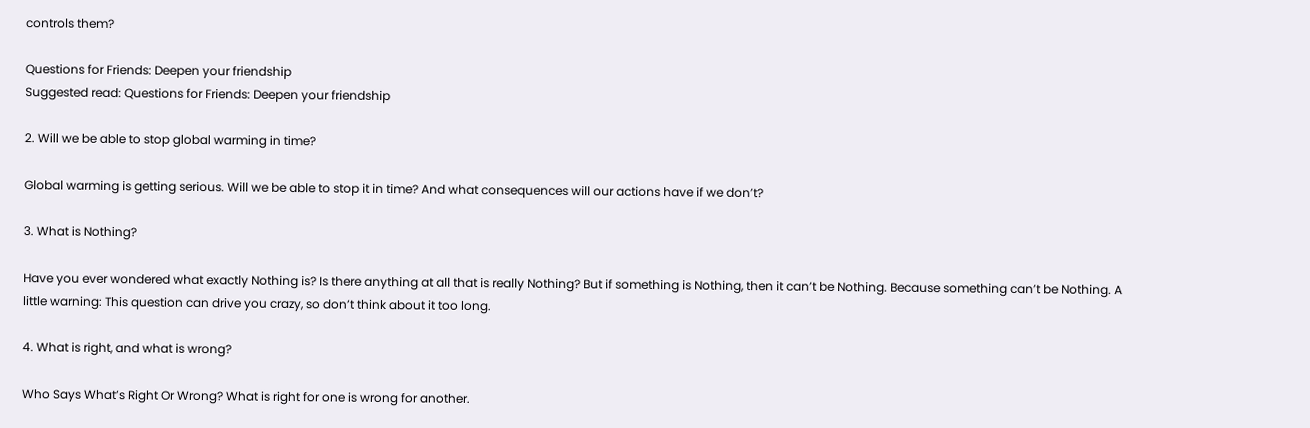controls them?

Questions for Friends: Deepen your friendship
Suggested read: Questions for Friends: Deepen your friendship

2. Will we be able to stop global warming in time?

Global warming is getting serious. Will we be able to stop it in time? And what consequences will our actions have if we don’t?

3. What is Nothing?

Have you ever wondered what exactly Nothing is? Is there anything at all that is really Nothing? But if something is Nothing, then it can’t be Nothing. Because something can’t be Nothing. A little warning: This question can drive you crazy, so don’t think about it too long.

4. What is right, and what is wrong?

Who Says What’s Right Or Wrong? What is right for one is wrong for another.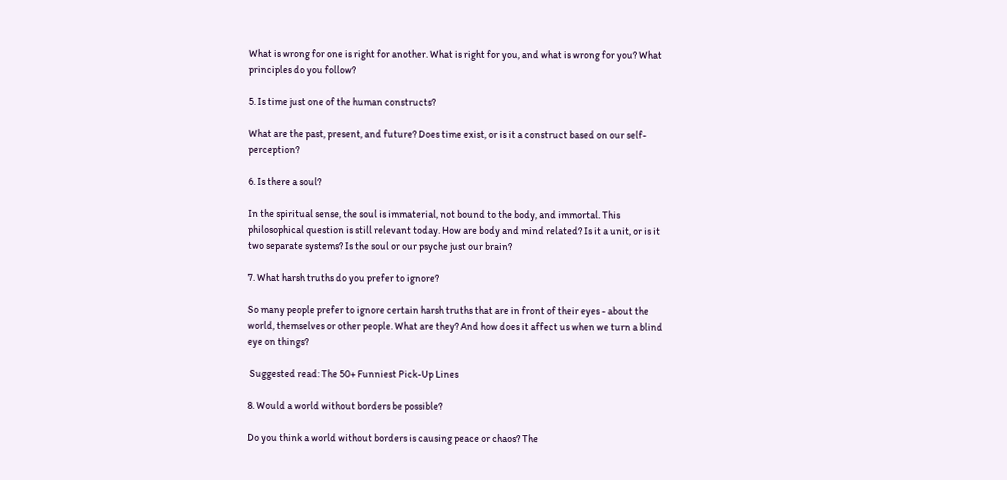What is wrong for one is right for another. What is right for you, and what is wrong for you? What principles do you follow?

5. Is time just one of the human constructs?

What are the past, present, and future? Does time exist, or is it a construct based on our self-perception?

6. Is there a soul?

In the spiritual sense, the soul is immaterial, not bound to the body, and immortal. This philosophical question is still relevant today. How are body and mind related? Is it a unit, or is it two separate systems? Is the soul or our psyche just our brain?

7. What harsh truths do you prefer to ignore?

So many people prefer to ignore certain harsh truths that are in front of their eyes - about the world, themselves or other people. What are they? And how does it affect us when we turn a blind eye on things?

 Suggested read: The 50+ Funniest Pick-Up Lines

8. Would a world without borders be possible?

Do you think a world without borders is causing peace or chaos? The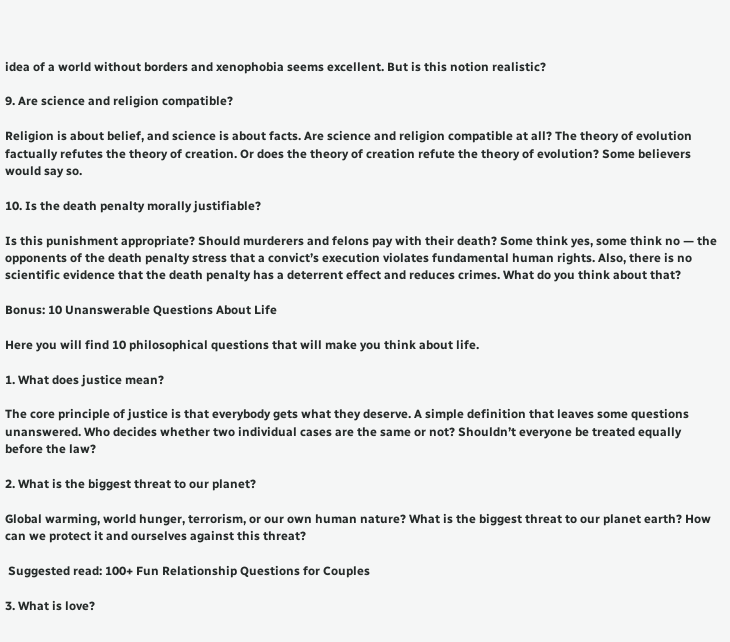idea of a world without borders and xenophobia seems excellent. But is this notion realistic?

9. Are science and religion compatible?

Religion is about belief, and science is about facts. Are science and religion compatible at all? The theory of evolution factually refutes the theory of creation. Or does the theory of creation refute the theory of evolution? Some believers would say so.

10. Is the death penalty morally justifiable?

Is this punishment appropriate? Should murderers and felons pay with their death? Some think yes, some think no — the opponents of the death penalty stress that a convict’s execution violates fundamental human rights. Also, there is no scientific evidence that the death penalty has a deterrent effect and reduces crimes. What do you think about that?

Bonus: 10 Unanswerable Questions About Life

Here you will find 10 philosophical questions that will make you think about life.

1. What does justice mean?

The core principle of justice is that everybody gets what they deserve. A simple definition that leaves some questions unanswered. Who decides whether two individual cases are the same or not? Shouldn’t everyone be treated equally before the law?

2. What is the biggest threat to our planet?

Global warming, world hunger, terrorism, or our own human nature? What is the biggest threat to our planet earth? How can we protect it and ourselves against this threat?

 Suggested read: 100+ Fun Relationship Questions for Couples

3. What is love?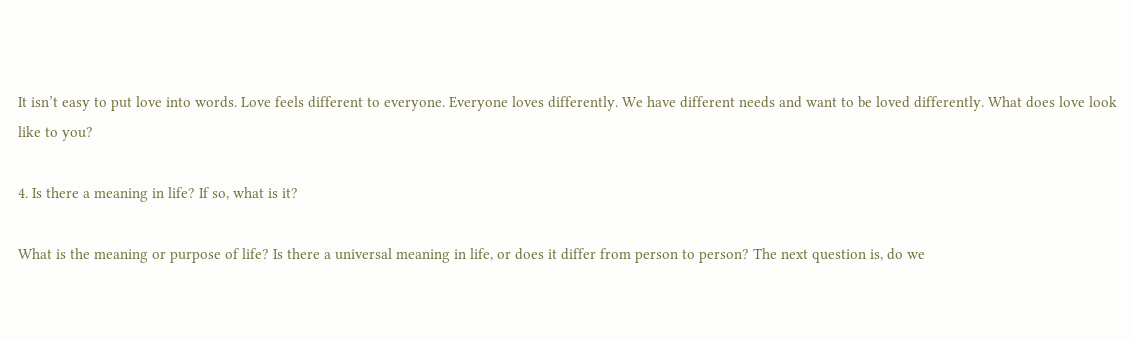It isn’t easy to put love into words. Love feels different to everyone. Everyone loves differently. We have different needs and want to be loved differently. What does love look like to you?

4. Is there a meaning in life? If so, what is it?

What is the meaning or purpose of life? Is there a universal meaning in life, or does it differ from person to person? The next question is, do we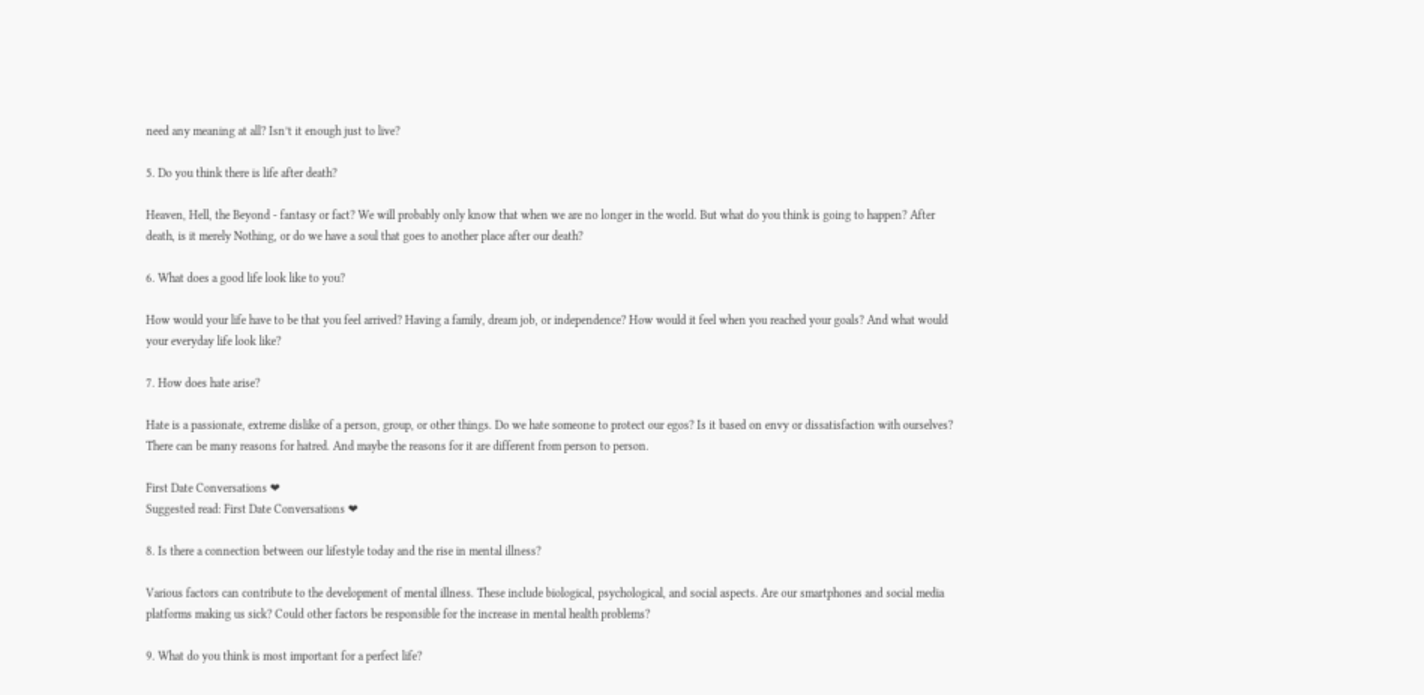need any meaning at all? Isn’t it enough just to live?

5. Do you think there is life after death?

Heaven, Hell, the Beyond - fantasy or fact? We will probably only know that when we are no longer in the world. But what do you think is going to happen? After death, is it merely Nothing, or do we have a soul that goes to another place after our death?

6. What does a good life look like to you?

How would your life have to be that you feel arrived? Having a family, dream job, or independence? How would it feel when you reached your goals? And what would your everyday life look like?

7. How does hate arise?

Hate is a passionate, extreme dislike of a person, group, or other things. Do we hate someone to protect our egos? Is it based on envy or dissatisfaction with ourselves? There can be many reasons for hatred. And maybe the reasons for it are different from person to person.

First Date Conversations ❤
Suggested read: First Date Conversations ❤

8. Is there a connection between our lifestyle today and the rise in mental illness?

Various factors can contribute to the development of mental illness. These include biological, psychological, and social aspects. Are our smartphones and social media platforms making us sick? Could other factors be responsible for the increase in mental health problems?

9. What do you think is most important for a perfect life?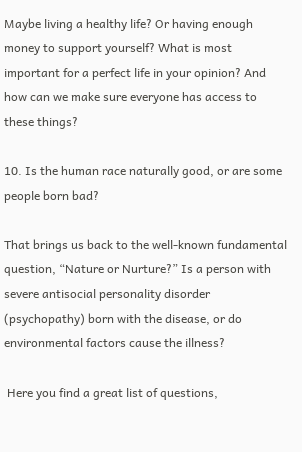Maybe living a healthy life? Or having enough money to support yourself? What is most important for a perfect life in your opinion? And how can we make sure everyone has access to these things?

10. Is the human race naturally good, or are some people born bad?

That brings us back to the well-known fundamental question, “Nature or Nurture?” Is a person with severe antisocial personality disorder (psychopathy) born with the disease, or do environmental factors cause the illness?

 Here you find a great list of questions,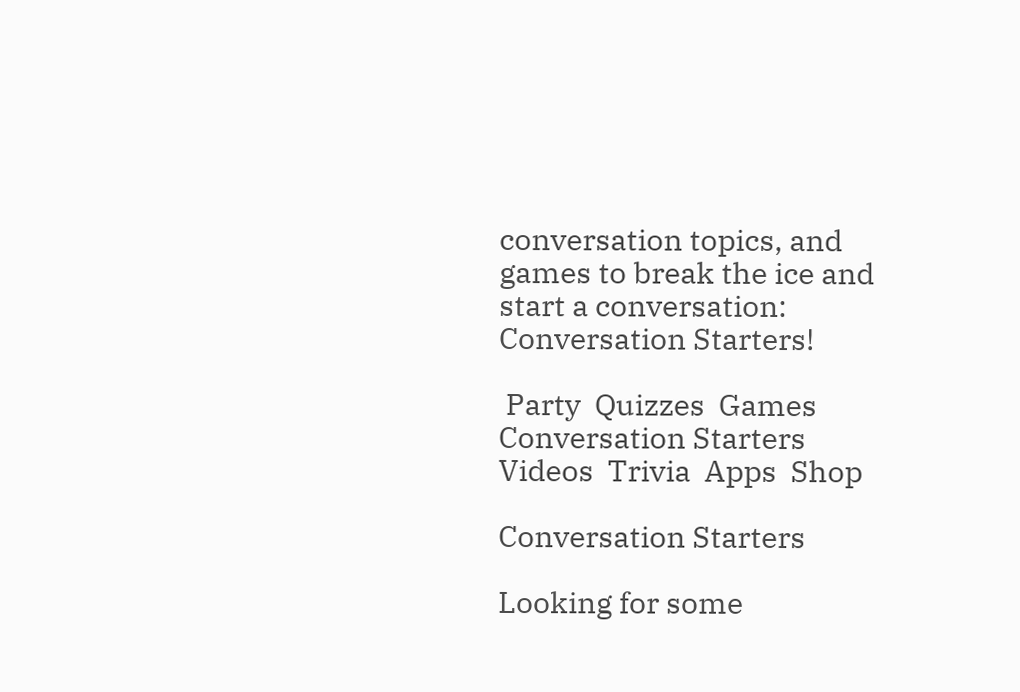conversation topics, and games to break the ice and start a conversation: Conversation Starters!

 Party  Quizzes  Games  Conversation Starters  Videos  Trivia  Apps  Shop

Conversation Starters

Looking for some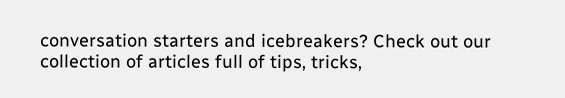conversation starters and icebreakers? Check out our collection of articles full of tips, tricks,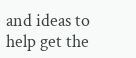and ideas to help get the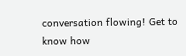conversation flowing! Get to know how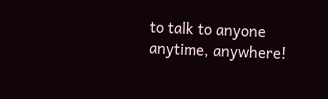to talk to anyone anytime, anywhere!